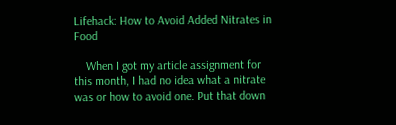Lifehack: How to Avoid Added Nitrates in Food

    When I got my article assignment for this month, I had no idea what a nitrate was or how to avoid one. Put that down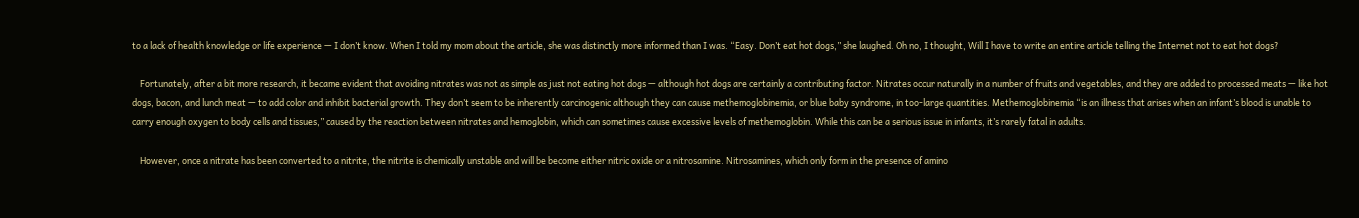to a lack of health knowledge or life experience — I don’t know. When I told my mom about the article, she was distinctly more informed than I was. “Easy. Don’t eat hot dogs,” she laughed. Oh no, I thought, Will I have to write an entire article telling the Internet not to eat hot dogs?

    Fortunately, after a bit more research, it became evident that avoiding nitrates was not as simple as just not eating hot dogs — although hot dogs are certainly a contributing factor. Nitrates occur naturally in a number of fruits and vegetables, and they are added to processed meats — like hot dogs, bacon, and lunch meat — to add color and inhibit bacterial growth. They don’t seem to be inherently carcinogenic although they can cause methemoglobinemia, or blue baby syndrome, in too-large quantities. Methemoglobinemia “is an illness that arises when an infant’s blood is unable to carry enough oxygen to body cells and tissues,” caused by the reaction between nitrates and hemoglobin, which can sometimes cause excessive levels of methemoglobin. While this can be a serious issue in infants, it’s rarely fatal in adults.

    However, once a nitrate has been converted to a nitrite, the nitrite is chemically unstable and will be become either nitric oxide or a nitrosamine. Nitrosamines, which only form in the presence of amino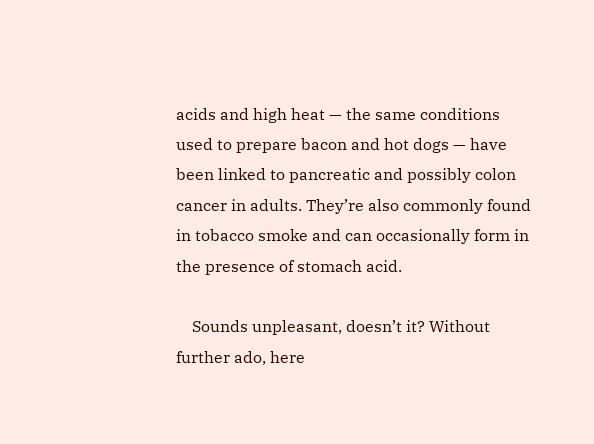acids and high heat — the same conditions used to prepare bacon and hot dogs — have been linked to pancreatic and possibly colon cancer in adults. They’re also commonly found in tobacco smoke and can occasionally form in the presence of stomach acid.

    Sounds unpleasant, doesn’t it? Without further ado, here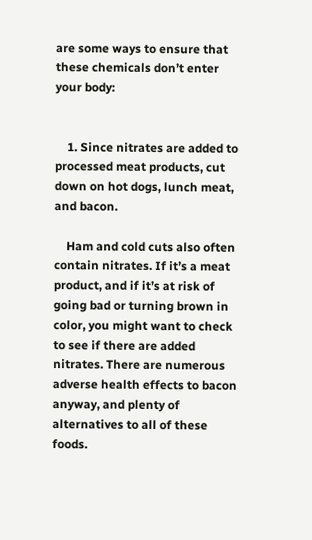are some ways to ensure that these chemicals don’t enter your body:


    1. Since nitrates are added to processed meat products, cut down on hot dogs, lunch meat, and bacon.

    Ham and cold cuts also often contain nitrates. If it’s a meat product, and if it’s at risk of going bad or turning brown in color, you might want to check to see if there are added nitrates. There are numerous adverse health effects to bacon anyway, and plenty of alternatives to all of these foods.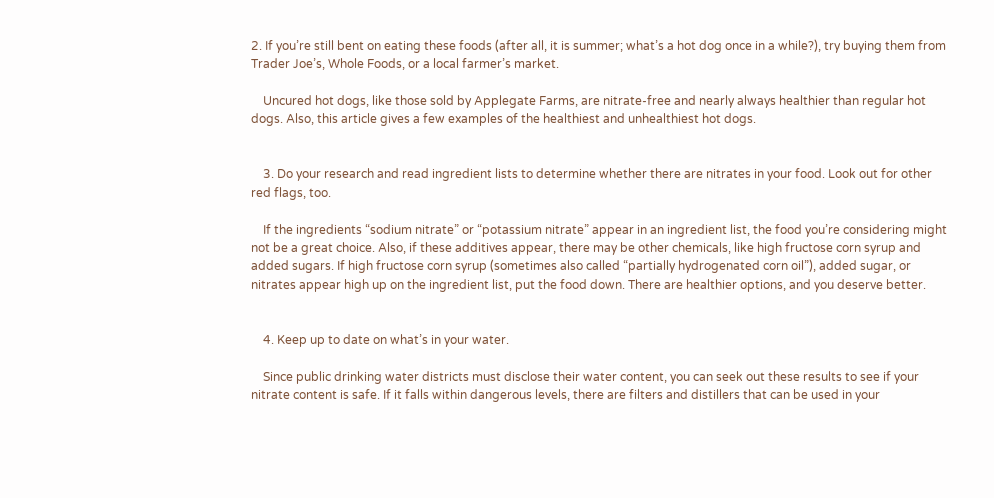2. If you’re still bent on eating these foods (after all, it is summer; what’s a hot dog once in a while?), try buying them from Trader Joe’s, Whole Foods, or a local farmer’s market.

    Uncured hot dogs, like those sold by Applegate Farms, are nitrate-free and nearly always healthier than regular hot dogs. Also, this article gives a few examples of the healthiest and unhealthiest hot dogs.


    3. Do your research and read ingredient lists to determine whether there are nitrates in your food. Look out for other red flags, too.

    If the ingredients “sodium nitrate” or “potassium nitrate” appear in an ingredient list, the food you’re considering might not be a great choice. Also, if these additives appear, there may be other chemicals, like high fructose corn syrup and added sugars. If high fructose corn syrup (sometimes also called “partially hydrogenated corn oil”), added sugar, or nitrates appear high up on the ingredient list, put the food down. There are healthier options, and you deserve better.


    4. Keep up to date on what’s in your water.

    Since public drinking water districts must disclose their water content, you can seek out these results to see if your nitrate content is safe. If it falls within dangerous levels, there are filters and distillers that can be used in your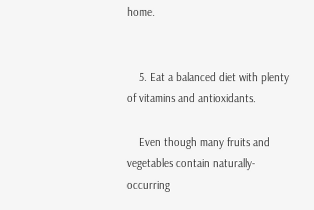home.


    5. Eat a balanced diet with plenty of vitamins and antioxidants.

    Even though many fruits and vegetables contain naturally-occurring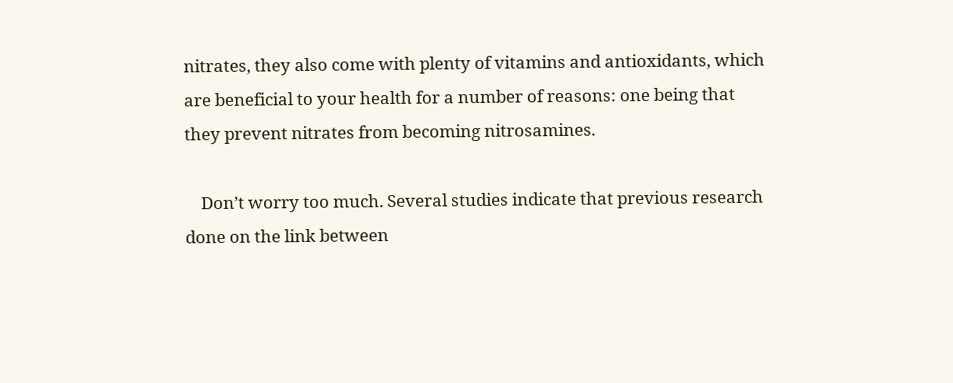nitrates, they also come with plenty of vitamins and antioxidants, which are beneficial to your health for a number of reasons: one being that they prevent nitrates from becoming nitrosamines.

    Don’t worry too much. Several studies indicate that previous research done on the link between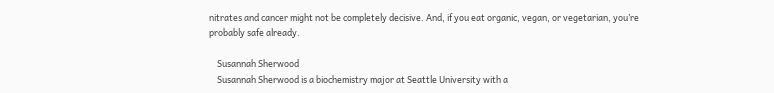nitrates and cancer might not be completely decisive. And, if you eat organic, vegan, or vegetarian, you’re probably safe already.

    Susannah Sherwood
    Susannah Sherwood is a biochemistry major at Seattle University with a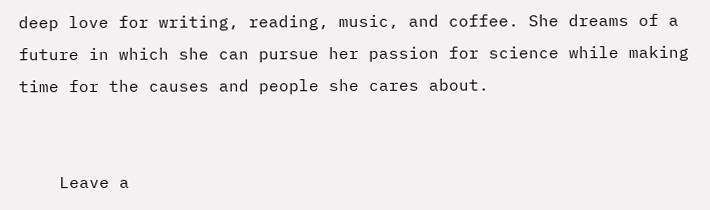deep love for writing, reading, music, and coffee. She dreams of a future in which she can pursue her passion for science while making time for the causes and people she cares about.


    Leave a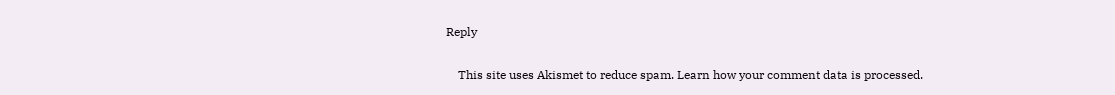Reply

    This site uses Akismet to reduce spam. Learn how your comment data is processed.